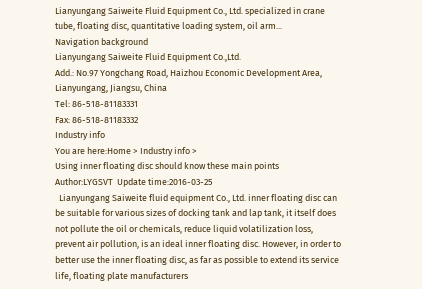Lianyungang Saiweite Fluid Equipment Co., Ltd. specialized in crane tube, floating disc, quantitative loading system, oil arm...
Navigation background
Lianyungang Saiweite Fluid Equipment Co.,Ltd.
Add.: No.97 Yongchang Road, Haizhou Economic Development Area, Lianyungang, Jiangsu, China
Tel: 86-518-81183331
Fax: 86-518-81183332
Industry info
You are here:Home > Industry info >
Using inner floating disc should know these main points
Author:LYGSVT  Update time:2016-03-25
  Lianyungang Saiweite fluid equipment Co., Ltd. inner floating disc can be suitable for various sizes of docking tank and lap tank, it itself does not pollute the oil or chemicals, reduce liquid volatilization loss, prevent air pollution, is an ideal inner floating disc. However, in order to better use the inner floating disc, as far as possible to extend its service life, floating plate manufacturers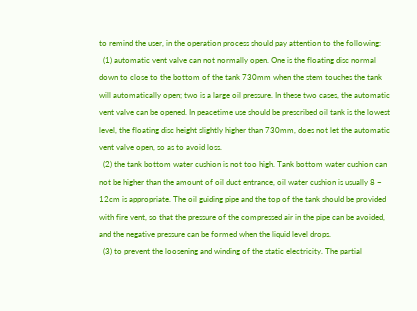to remind the user, in the operation process should pay attention to the following:
  (1) automatic vent valve can not normally open. One is the floating disc normal down to close to the bottom of the tank 730mm when the stem touches the tank will automatically open; two is a large oil pressure. In these two cases, the automatic vent valve can be opened. In peacetime use should be prescribed oil tank is the lowest level, the floating disc height slightly higher than 730mm, does not let the automatic vent valve open, so as to avoid loss.
  (2) the tank bottom water cushion is not too high. Tank bottom water cushion can not be higher than the amount of oil duct entrance, oil water cushion is usually 8 ~ 12cm is appropriate. The oil guiding pipe and the top of the tank should be provided with fire vent, so that the pressure of the compressed air in the pipe can be avoided, and the negative pressure can be formed when the liquid level drops.
  (3) to prevent the loosening and winding of the static electricity. The partial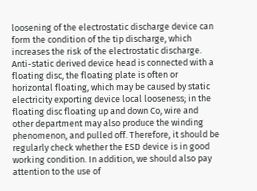loosening of the electrostatic discharge device can form the condition of the tip discharge, which increases the risk of the electrostatic discharge. Anti-static derived device head is connected with a floating disc, the floating plate is often or horizontal floating, which may be caused by static electricity exporting device local looseness; in the floating disc floating up and down Co, wire and other department may also produce the winding phenomenon, and pulled off. Therefore, it should be regularly check whether the ESD device is in good working condition. In addition, we should also pay attention to the use of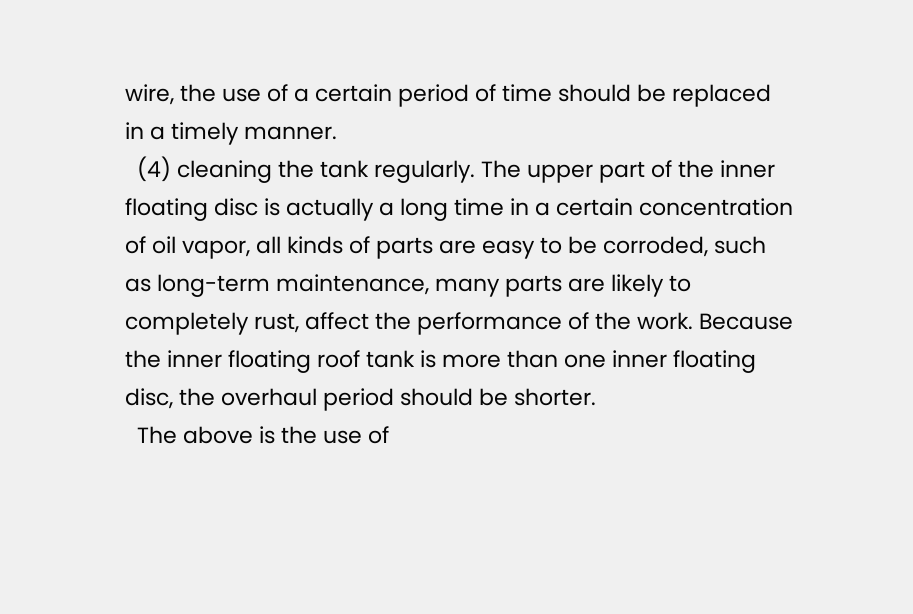wire, the use of a certain period of time should be replaced in a timely manner.
  (4) cleaning the tank regularly. The upper part of the inner floating disc is actually a long time in a certain concentration of oil vapor, all kinds of parts are easy to be corroded, such as long-term maintenance, many parts are likely to completely rust, affect the performance of the work. Because the inner floating roof tank is more than one inner floating disc, the overhaul period should be shorter.
  The above is the use of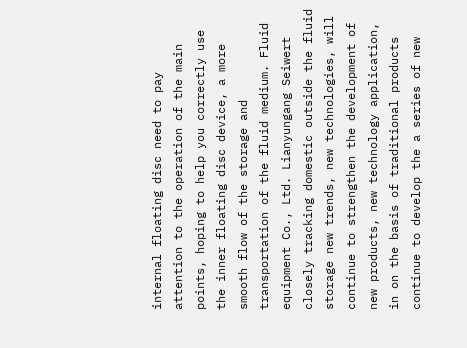internal floating disc need to pay attention to the operation of the main points, hoping to help you correctly use the inner floating disc device, a more smooth flow of the storage and transportation of the fluid medium. Fluid equipment Co., Ltd. Lianyungang Seiwert closely tracking domestic outside the fluid storage new trends, new technologies, will continue to strengthen the development of new products, new technology application, in on the basis of traditional products continue to develop the a series of new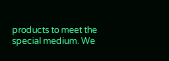products to meet the special medium. We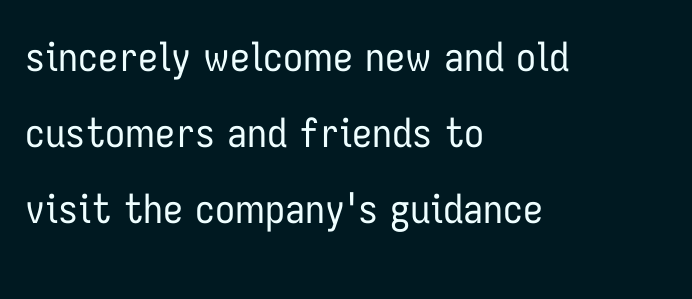sincerely welcome new and old customers and friends to visit the company's guidance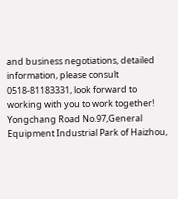and business negotiations, detailed information, please consult 0518-81183331, look forward to working with you to work together!
Yongchang Road No.97,General Equipment Industrial Park of Haizhou,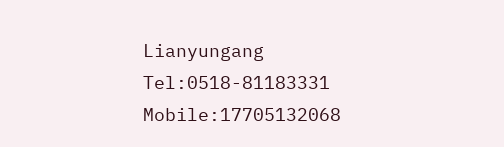Lianyungang
Tel:0518-81183331 Mobile:17705132068